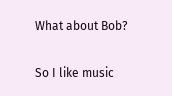What about Bob?

So I like music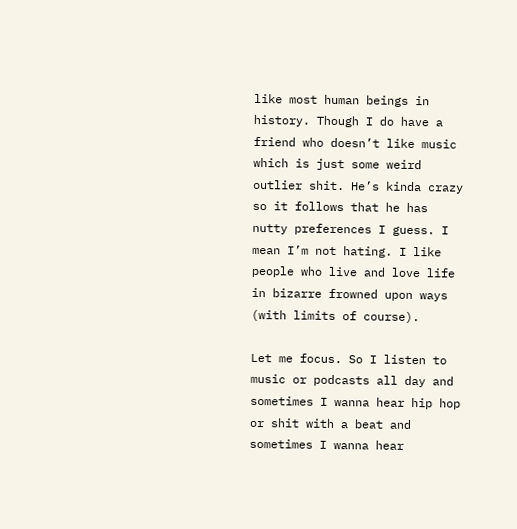like most human beings in history. Though I do have a friend who doesn’t like music which is just some weird outlier shit. He’s kinda crazy so it follows that he has nutty preferences I guess. I mean I’m not hating. I like people who live and love life in bizarre frowned upon ways (with limits of course).

Let me focus. So I listen to music or podcasts all day and sometimes I wanna hear hip hop or shit with a beat and sometimes I wanna hear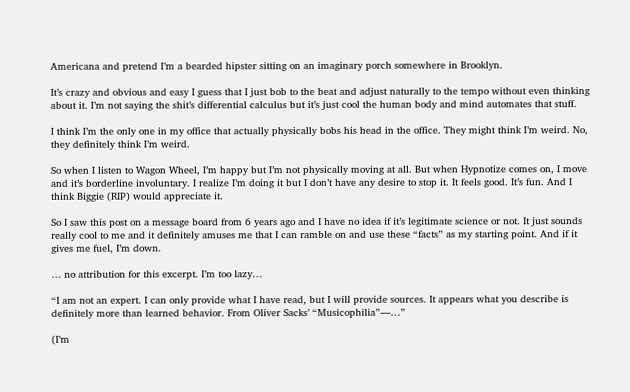Americana and pretend I’m a bearded hipster sitting on an imaginary porch somewhere in Brooklyn.

It’s crazy and obvious and easy I guess that I just bob to the beat and adjust naturally to the tempo without even thinking about it. I’m not saying the shit’s differential calculus but it’s just cool the human body and mind automates that stuff.

I think I’m the only one in my office that actually physically bobs his head in the office. They might think I’m weird. No, they definitely think I’m weird.

So when I listen to Wagon Wheel, I’m happy but I’m not physically moving at all. But when Hypnotize comes on, I move and it’s borderline involuntary. I realize I’m doing it but I don’t have any desire to stop it. It feels good. It’s fun. And I think Biggie (RIP) would appreciate it.

So I saw this post on a message board from 6 years ago and I have no idea if it’s legitimate science or not. It just sounds really cool to me and it definitely amuses me that I can ramble on and use these “facts” as my starting point. And if it gives me fuel, I’m down.

… no attribution for this excerpt. I’m too lazy…

“I am not an expert. I can only provide what I have read, but I will provide sources. It appears what you describe is definitely more than learned behavior. From Oliver Sacks’ “Musicophilia”—…”

(I’m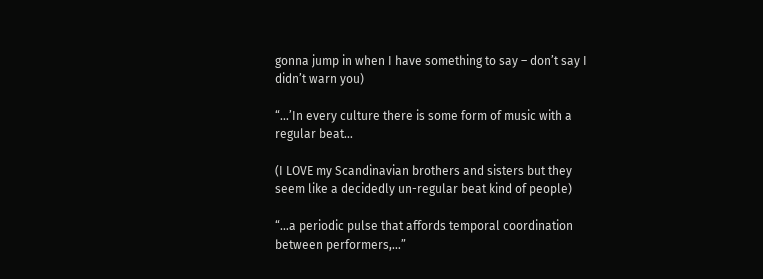gonna jump in when I have something to say – don’t say I didn’t warn you)

“…’In every culture there is some form of music with a regular beat…

(I LOVE my Scandinavian brothers and sisters but they seem like a decidedly un-regular beat kind of people)

“…a periodic pulse that affords temporal coordination between performers,…”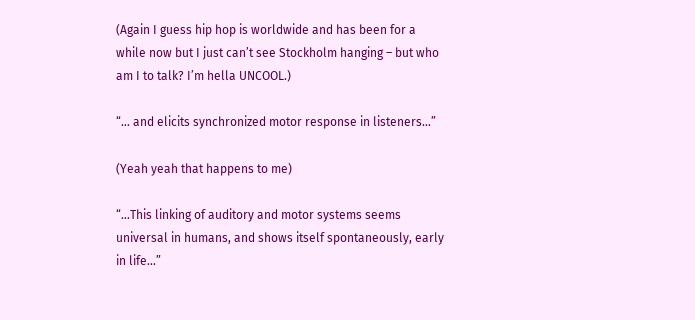(Again I guess hip hop is worldwide and has been for a while now but I just can’t see Stockholm hanging – but who am I to talk? I’m hella UNCOOL.)

“… and elicits synchronized motor response in listeners…”

(Yeah yeah that happens to me)

“…This linking of auditory and motor systems seems universal in humans, and shows itself spontaneously, early in life…”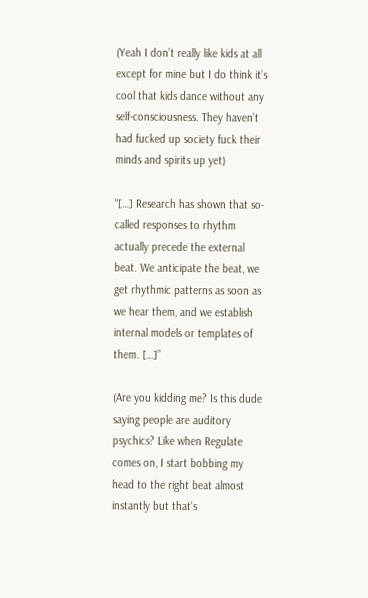(Yeah I don’t really like kids at all except for mine but I do think it’s cool that kids dance without any self-consciousness. They haven’t had fucked up society fuck their minds and spirits up yet)

“[…] Research has shown that so-called responses to rhythm actually precede the external beat. We anticipate the beat, we get rhythmic patterns as soon as we hear them, and we establish internal models or templates of them. […]”

(Are you kidding me? Is this dude saying people are auditory psychics? Like when Regulate comes on, I start bobbing my head to the right beat almost instantly but that’s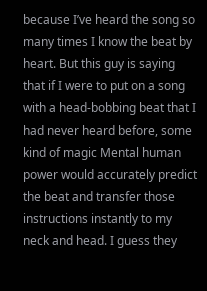because I’ve heard the song so many times I know the beat by heart. But this guy is saying that if I were to put on a song with a head-bobbing beat that I had never heard before, some kind of magic Mental human power would accurately predict the beat and transfer those instructions instantly to my neck and head. I guess they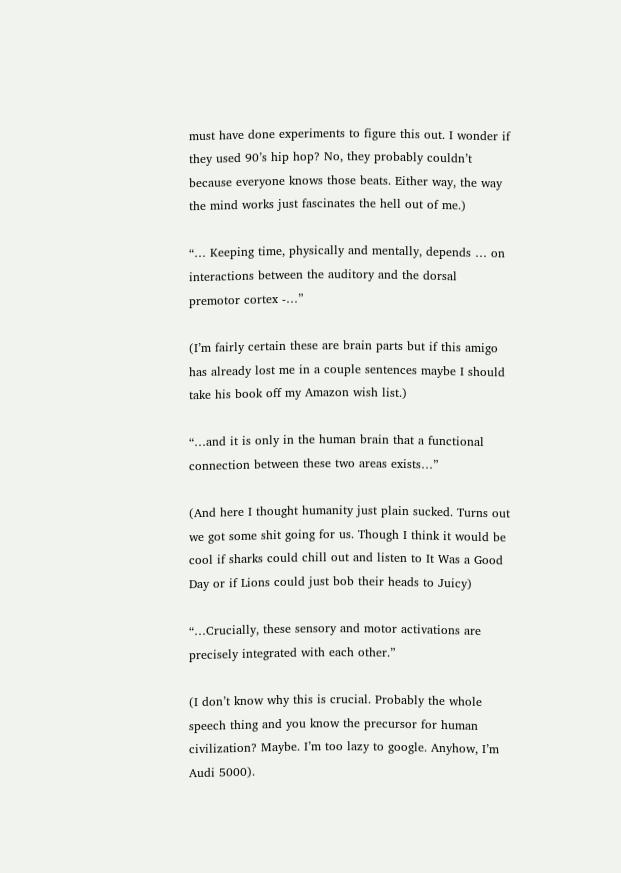must have done experiments to figure this out. I wonder if they used 90’s hip hop? No, they probably couldn’t because everyone knows those beats. Either way, the way the mind works just fascinates the hell out of me.)

“… Keeping time, physically and mentally, depends … on interactions between the auditory and the dorsal premotor cortex -…”

(I’m fairly certain these are brain parts but if this amigo has already lost me in a couple sentences maybe I should take his book off my Amazon wish list.)

“…and it is only in the human brain that a functional connection between these two areas exists…”

(And here I thought humanity just plain sucked. Turns out we got some shit going for us. Though I think it would be cool if sharks could chill out and listen to It Was a Good Day or if Lions could just bob their heads to Juicy)

“…Crucially, these sensory and motor activations are precisely integrated with each other.”

(I don’t know why this is crucial. Probably the whole speech thing and you know the precursor for human civilization? Maybe. I’m too lazy to google. Anyhow, I’m Audi 5000).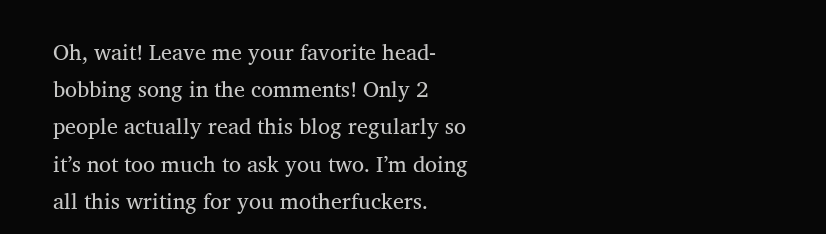Oh, wait! Leave me your favorite head-bobbing song in the comments! Only 2 people actually read this blog regularly so it’s not too much to ask you two. I’m doing all this writing for you motherfuckers.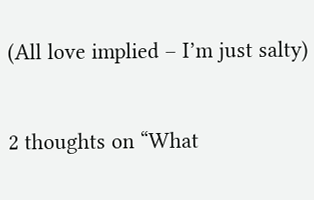(All love implied – I’m just salty)

2 thoughts on “What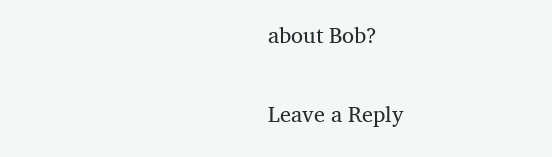about Bob?

Leave a Reply